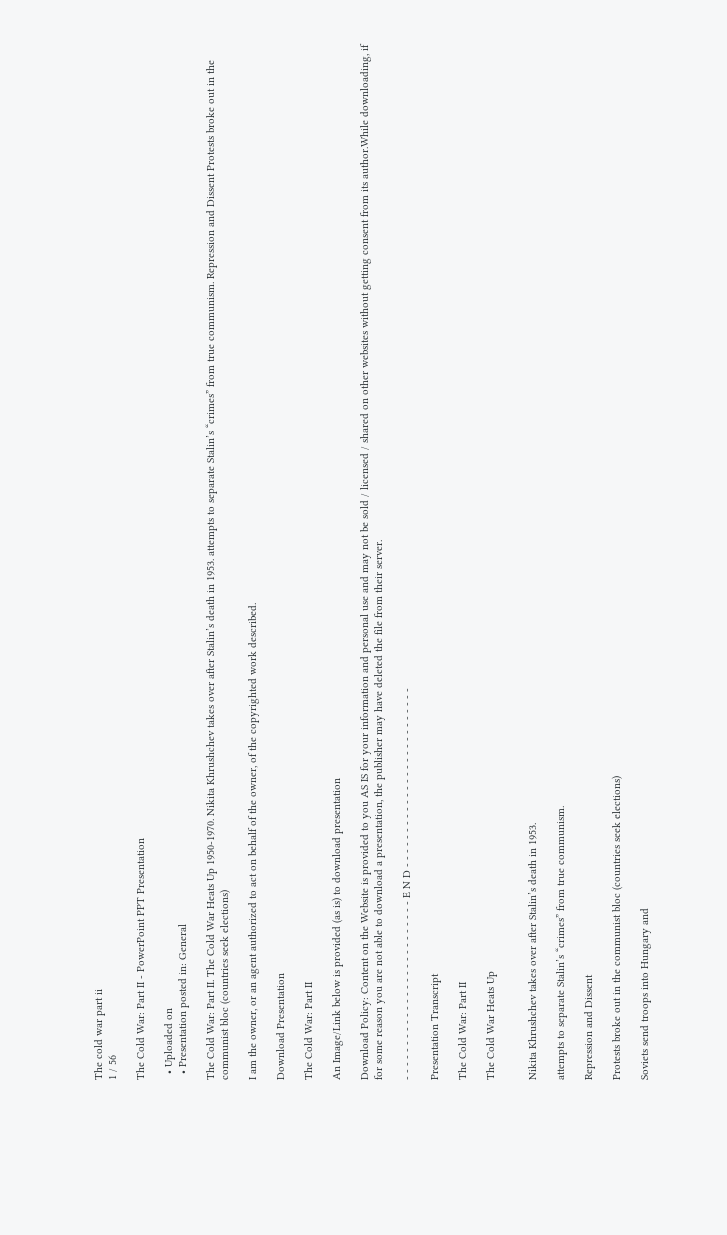The cold war part ii
1 / 56

The Cold War: Part II - PowerPoint PPT Presentation

  • Uploaded on
  • Presentation posted in: General

The Cold War: Part II. The Cold War Heats Up 1950-1970. Nikita Khrushchev takes over after Stalin’s death in 1953. attempts to separate Stalin’s “crimes” from true communism. Repression and Dissent Protests broke out in the communist bloc (countries seek elections)

I am the owner, or an agent authorized to act on behalf of the owner, of the copyrighted work described.

Download Presentation

The Cold War: Part II

An Image/Link below is provided (as is) to download presentation

Download Policy: Content on the Website is provided to you AS IS for your information and personal use and may not be sold / licensed / shared on other websites without getting consent from its author.While downloading, if for some reason you are not able to download a presentation, the publisher may have deleted the file from their server.

- - - - - - - - - - - - - - - - - - - - - - - - - - E N D - - - - - - - - - - - - - - - - - - - - - - - - - -

Presentation Transcript

The Cold War: Part II

The Cold War Heats Up


Nikita Khrushchev takes over after Stalin’s death in 1953.

attempts to separate Stalin’s “crimes” from true communism.

Repression and Dissent

Protests broke out in the communist bloc (countries seek elections)

Soviets send troops into Hungary and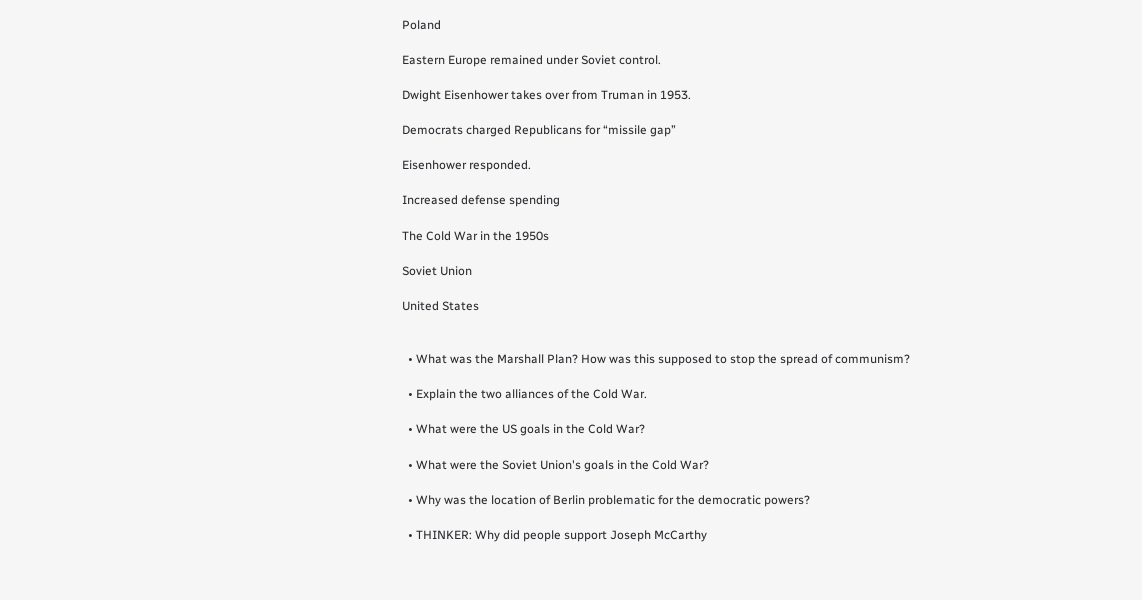Poland

Eastern Europe remained under Soviet control.

Dwight Eisenhower takes over from Truman in 1953.

Democrats charged Republicans for “missile gap”

Eisenhower responded.

Increased defense spending

The Cold War in the 1950s

Soviet Union

United States


  • What was the Marshall Plan? How was this supposed to stop the spread of communism?

  • Explain the two alliances of the Cold War.

  • What were the US goals in the Cold War?

  • What were the Soviet Union's goals in the Cold War?

  • Why was the location of Berlin problematic for the democratic powers?

  • THINKER: Why did people support Joseph McCarthy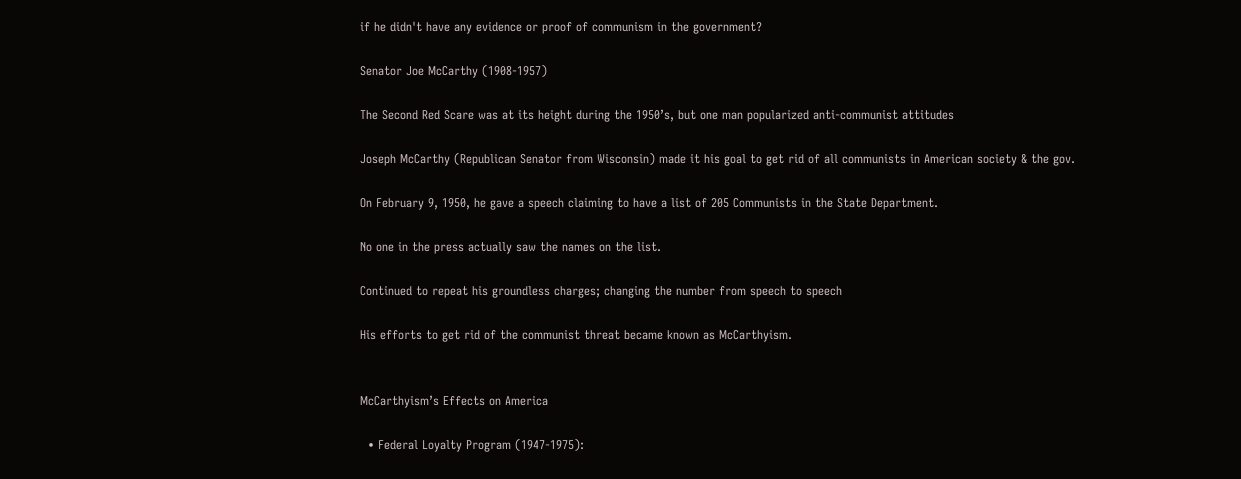if he didn't have any evidence or proof of communism in the government?

Senator Joe McCarthy (1908-1957)

The Second Red Scare was at its height during the 1950’s, but one man popularized anti-communist attitudes

Joseph McCarthy (Republican Senator from Wisconsin) made it his goal to get rid of all communists in American society & the gov.

On February 9, 1950, he gave a speech claiming to have a list of 205 Communists in the State Department.

No one in the press actually saw the names on the list.

Continued to repeat his groundless charges; changing the number from speech to speech

His efforts to get rid of the communist threat became known as McCarthyism.


McCarthyism’s Effects on America

  • Federal Loyalty Program (1947-1975):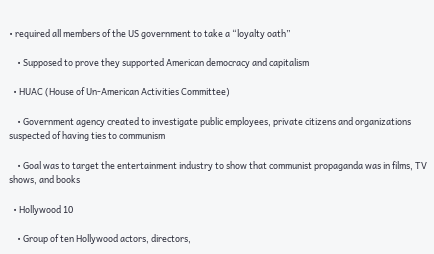• required all members of the US government to take a “loyalty oath”

    • Supposed to prove they supported American democracy and capitalism

  • HUAC (House of Un-American Activities Committee)

    • Government agency created to investigate public employees, private citizens and organizations suspected of having ties to communism

    • Goal was to target the entertainment industry to show that communist propaganda was in films, TV shows, and books

  • Hollywood 10

    • Group of ten Hollywood actors, directors,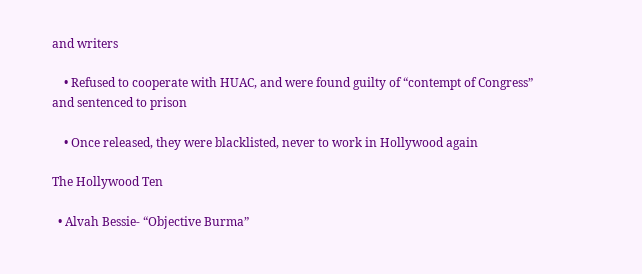and writers

    • Refused to cooperate with HUAC, and were found guilty of “contempt of Congress” and sentenced to prison

    • Once released, they were blacklisted, never to work in Hollywood again

The Hollywood Ten

  • Alvah Bessie- “Objective Burma”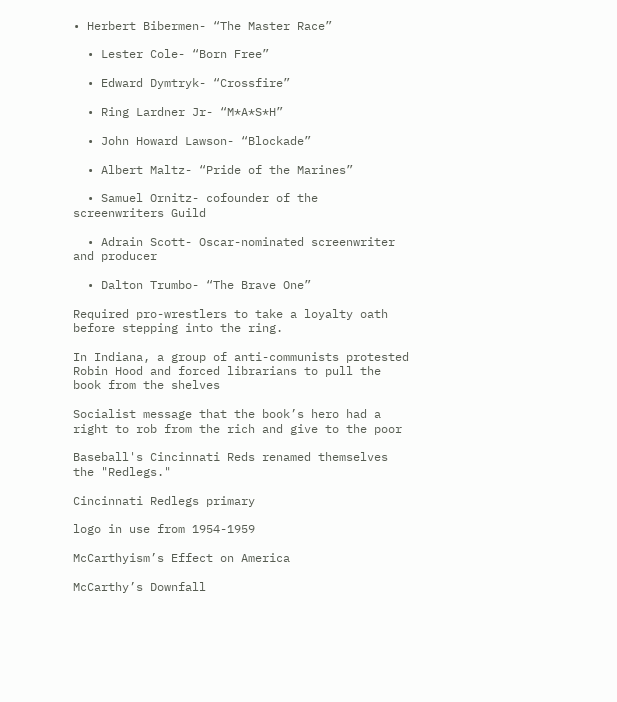• Herbert Bibermen- “The Master Race”

  • Lester Cole- “Born Free”

  • Edward Dymtryk- “Crossfire”

  • Ring Lardner Jr- “M*A*S*H”

  • John Howard Lawson- “Blockade”

  • Albert Maltz- “Pride of the Marines”

  • Samuel Ornitz- cofounder of the screenwriters Guild

  • Adrain Scott- Oscar-nominated screenwriter and producer

  • Dalton Trumbo- “The Brave One”

Required pro-wrestlers to take a loyalty oath before stepping into the ring.

In Indiana, a group of anti-communists protested Robin Hood and forced librarians to pull the book from the shelves

Socialist message that the book’s hero had a right to rob from the rich and give to the poor

Baseball's Cincinnati Reds renamed themselves the "Redlegs."

Cincinnati Redlegs primary

logo in use from 1954-1959

McCarthyism’s Effect on America

McCarthy’s Downfall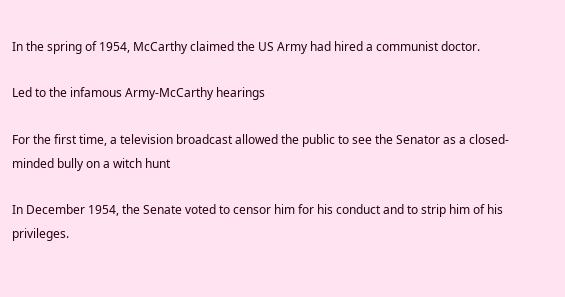In the spring of 1954, McCarthy claimed the US Army had hired a communist doctor.

Led to the infamous Army-McCarthy hearings

For the first time, a television broadcast allowed the public to see the Senator as a closed-minded bully on a witch hunt

In December 1954, the Senate voted to censor him for his conduct and to strip him of his privileges.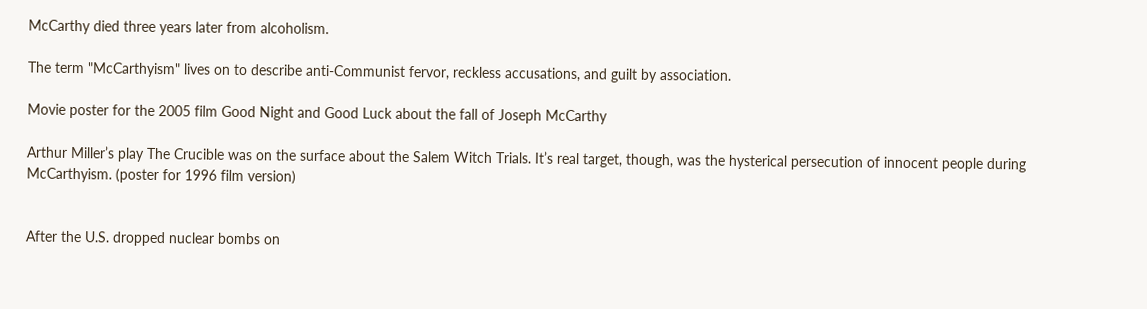McCarthy died three years later from alcoholism.

The term "McCarthyism" lives on to describe anti-Communist fervor, reckless accusations, and guilt by association.

Movie poster for the 2005 film Good Night and Good Luck about the fall of Joseph McCarthy

Arthur Miller’s play The Crucible was on the surface about the Salem Witch Trials. It’s real target, though, was the hysterical persecution of innocent people during McCarthyism. (poster for 1996 film version)


After the U.S. dropped nuclear bombs on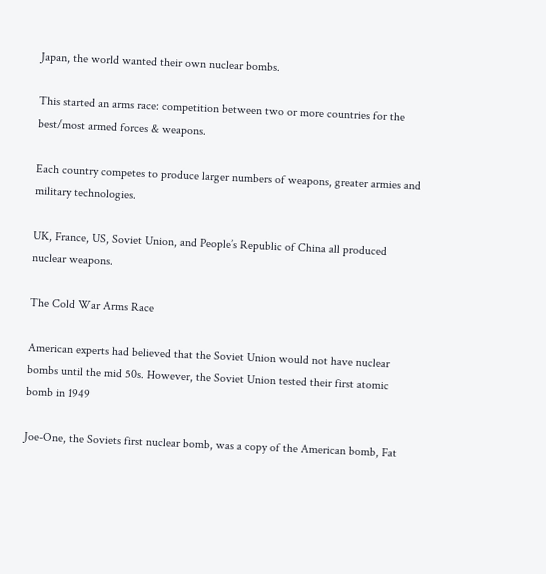Japan, the world wanted their own nuclear bombs.

This started an arms race: competition between two or more countries for the best/most armed forces & weapons.

Each country competes to produce larger numbers of weapons, greater armies and military technologies.

UK, France, US, Soviet Union, and People’s Republic of China all produced nuclear weapons.

The Cold War Arms Race

American experts had believed that the Soviet Union would not have nuclear bombs until the mid 50s. However, the Soviet Union tested their first atomic bomb in 1949

Joe-One, the Soviets first nuclear bomb, was a copy of the American bomb, Fat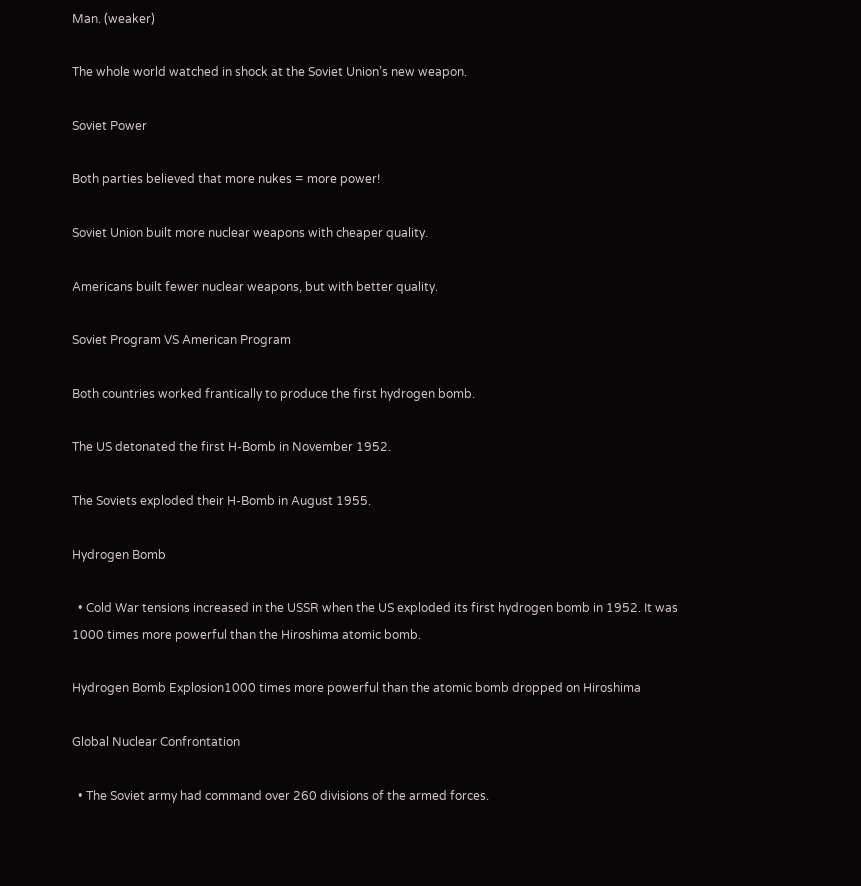Man. (weaker)

The whole world watched in shock at the Soviet Union’s new weapon.

Soviet Power

Both parties believed that more nukes = more power!

Soviet Union built more nuclear weapons with cheaper quality.

Americans built fewer nuclear weapons, but with better quality.

Soviet Program VS American Program

Both countries worked frantically to produce the first hydrogen bomb.

The US detonated the first H-Bomb in November 1952.

The Soviets exploded their H-Bomb in August 1955.

Hydrogen Bomb

  • Cold War tensions increased in the USSR when the US exploded its first hydrogen bomb in 1952. It was 1000 times more powerful than the Hiroshima atomic bomb.

Hydrogen Bomb Explosion1000 times more powerful than the atomic bomb dropped on Hiroshima

Global Nuclear Confrontation

  • The Soviet army had command over 260 divisions of the armed forces.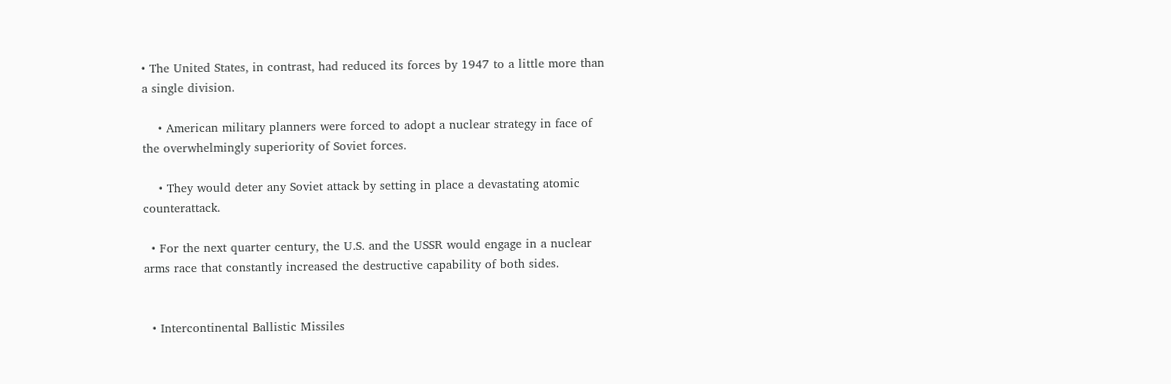• The United States, in contrast, had reduced its forces by 1947 to a little more than a single division.

    • American military planners were forced to adopt a nuclear strategy in face of the overwhelmingly superiority of Soviet forces.

    • They would deter any Soviet attack by setting in place a devastating atomic counterattack.

  • For the next quarter century, the U.S. and the USSR would engage in a nuclear arms race that constantly increased the destructive capability of both sides.


  • Intercontinental Ballistic Missiles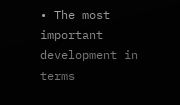• The most important development in terms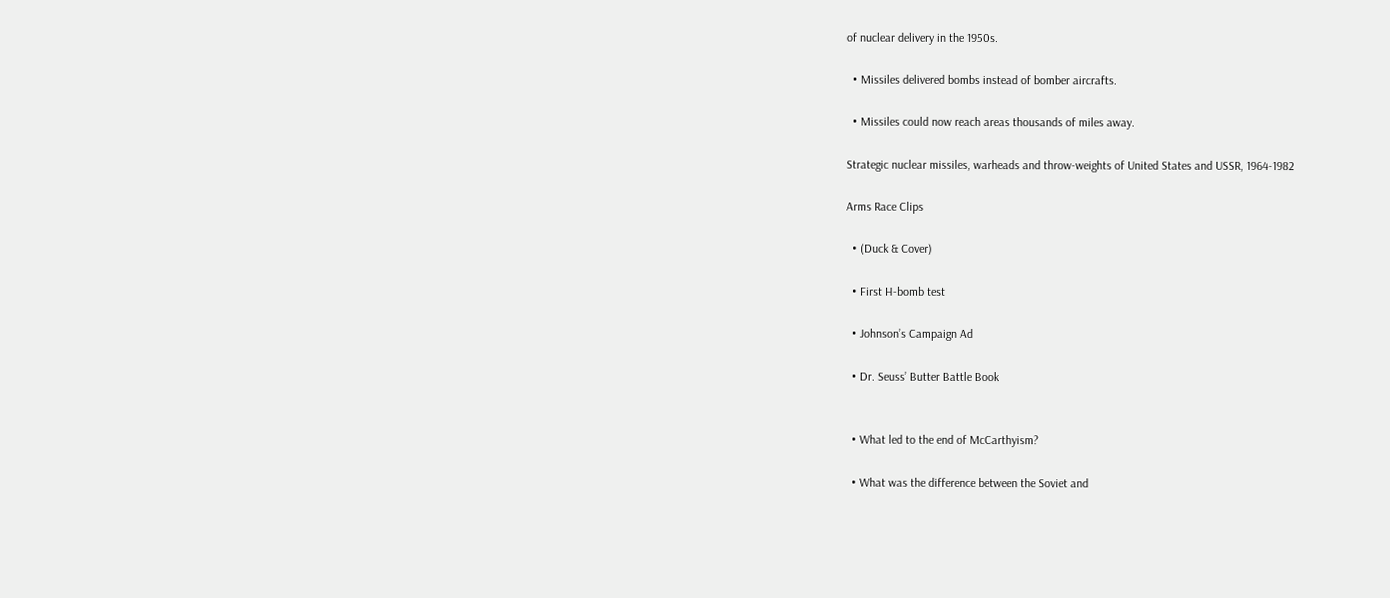of nuclear delivery in the 1950s.

  • Missiles delivered bombs instead of bomber aircrafts.

  • Missiles could now reach areas thousands of miles away.

Strategic nuclear missiles, warheads and throw-weights of United States and USSR, 1964-1982

Arms Race Clips

  • (Duck & Cover)

  • First H-bomb test

  • Johnson’s Campaign Ad

  • Dr. Seuss’ Butter Battle Book


  • What led to the end of McCarthyism?

  • What was the difference between the Soviet and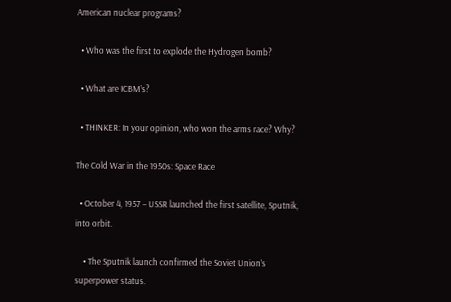American nuclear programs?

  • Who was the first to explode the Hydrogen bomb?

  • What are ICBM’s?

  • THINKER: In your opinion, who won the arms race? Why?

The Cold War in the 1950s: Space Race

  • October 4, 1957 – USSR launched the first satellite, Sputnik, into orbit.

    • The Sputnik launch confirmed the Soviet Union’s superpower status.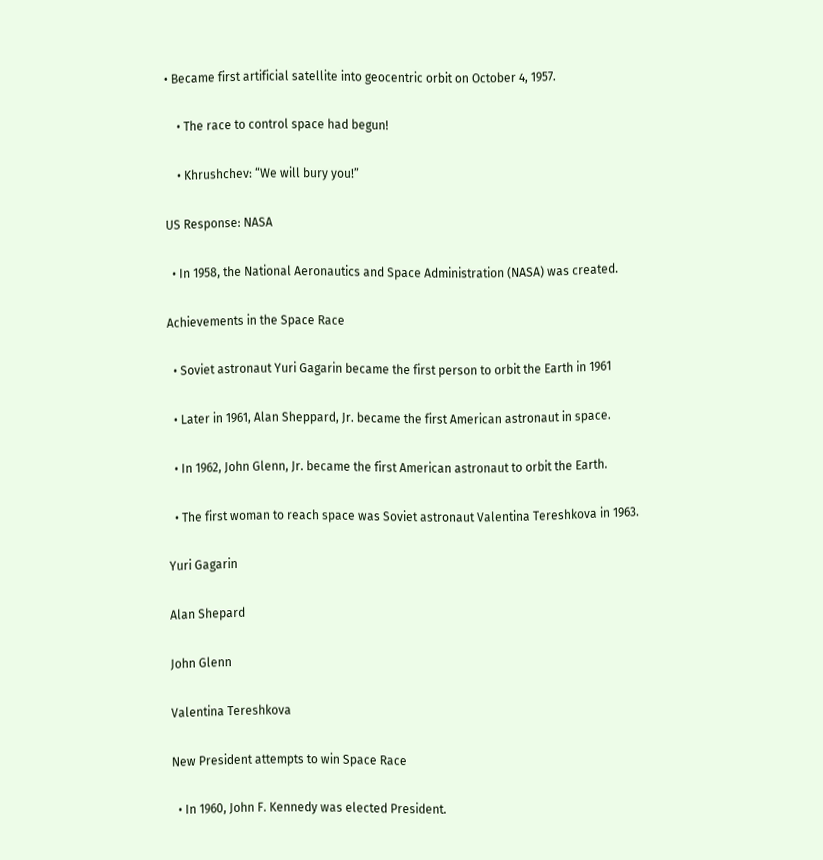• Became first artificial satellite into geocentric orbit on October 4, 1957.

    • The race to control space had begun!

    • Khrushchev: “We will bury you!”

US Response: NASA

  • In 1958, the National Aeronautics and Space Administration (NASA) was created.

Achievements in the Space Race

  • Soviet astronaut Yuri Gagarin became the first person to orbit the Earth in 1961

  • Later in 1961, Alan Sheppard, Jr. became the first American astronaut in space.

  • In 1962, John Glenn, Jr. became the first American astronaut to orbit the Earth.

  • The first woman to reach space was Soviet astronaut Valentina Tereshkova in 1963.

Yuri Gagarin

Alan Shepard

John Glenn

Valentina Tereshkova

New President attempts to win Space Race

  • In 1960, John F. Kennedy was elected President.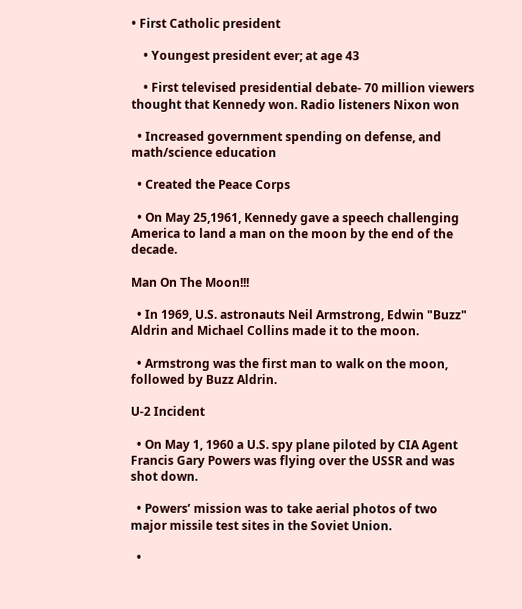• First Catholic president

    • Youngest president ever; at age 43

    • First televised presidential debate- 70 million viewers thought that Kennedy won. Radio listeners Nixon won

  • Increased government spending on defense, and math/science education

  • Created the Peace Corps

  • On May 25,1961, Kennedy gave a speech challenging America to land a man on the moon by the end of the decade.

Man On The Moon!!!

  • In 1969, U.S. astronauts Neil Armstrong, Edwin "Buzz" Aldrin and Michael Collins made it to the moon.

  • Armstrong was the first man to walk on the moon, followed by Buzz Aldrin.

U-2 Incident

  • On May 1, 1960 a U.S. spy plane piloted by CIA Agent Francis Gary Powers was flying over the USSR and was shot down.

  • Powers’ mission was to take aerial photos of two major missile test sites in the Soviet Union.

  •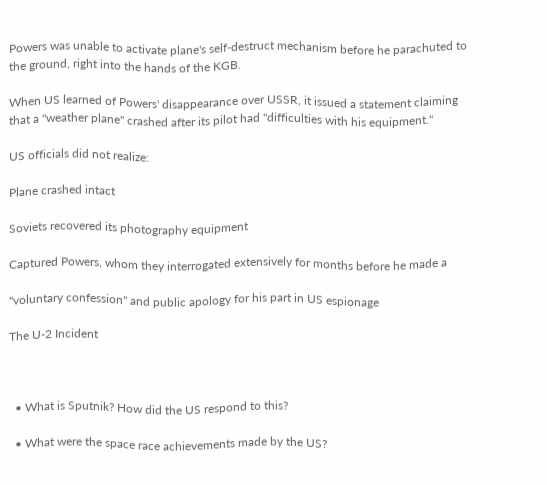Powers was unable to activate plane's self-destruct mechanism before he parachuted to the ground, right into the hands of the KGB.

When US learned of Powers' disappearance over USSR, it issued a statement claiming that a "weather plane" crashed after its pilot had "difficulties with his equipment."

US officials did not realize:

Plane crashed intact

Soviets recovered its photography equipment

Captured Powers, whom they interrogated extensively for months before he made a

"voluntary confession" and public apology for his part in US espionage

The U-2 Incident



  • What is Sputnik? How did the US respond to this?

  • What were the space race achievements made by the US?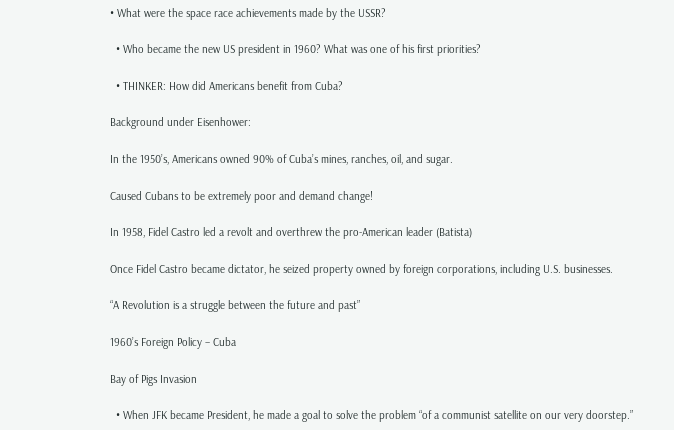• What were the space race achievements made by the USSR?

  • Who became the new US president in 1960? What was one of his first priorities?

  • THINKER: How did Americans benefit from Cuba?

Background under Eisenhower:

In the 1950’s, Americans owned 90% of Cuba’s mines, ranches, oil, and sugar.

Caused Cubans to be extremely poor and demand change!

In 1958, Fidel Castro led a revolt and overthrew the pro-American leader (Batista)

Once Fidel Castro became dictator, he seized property owned by foreign corporations, including U.S. businesses.

“A Revolution is a struggle between the future and past”

1960’s Foreign Policy – Cuba

Bay of Pigs Invasion

  • When JFK became President, he made a goal to solve the problem “of a communist satellite on our very doorstep.”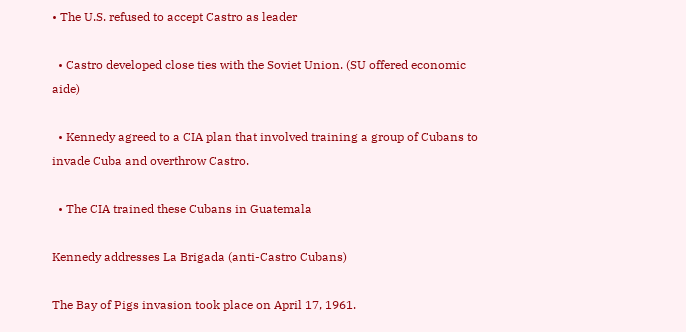• The U.S. refused to accept Castro as leader

  • Castro developed close ties with the Soviet Union. (SU offered economic aide)

  • Kennedy agreed to a CIA plan that involved training a group of Cubans to invade Cuba and overthrow Castro.

  • The CIA trained these Cubans in Guatemala

Kennedy addresses La Brigada (anti-Castro Cubans)

The Bay of Pigs invasion took place on April 17, 1961.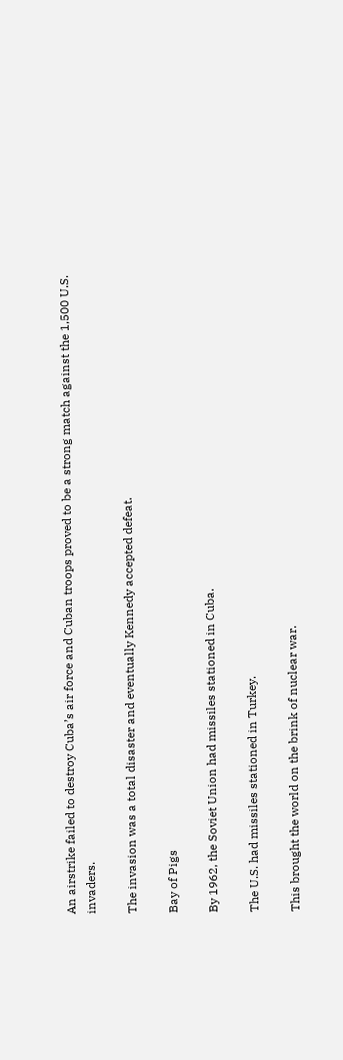An airstrike failed to destroy Cuba’s air force and Cuban troops proved to be a strong match against the 1,500 U.S. invaders.

The invasion was a total disaster and eventually Kennedy accepted defeat.

Bay of Pigs

By 1962, the Soviet Union had missiles stationed in Cuba.

The U.S. had missiles stationed in Turkey.

This brought the world on the brink of nuclear war.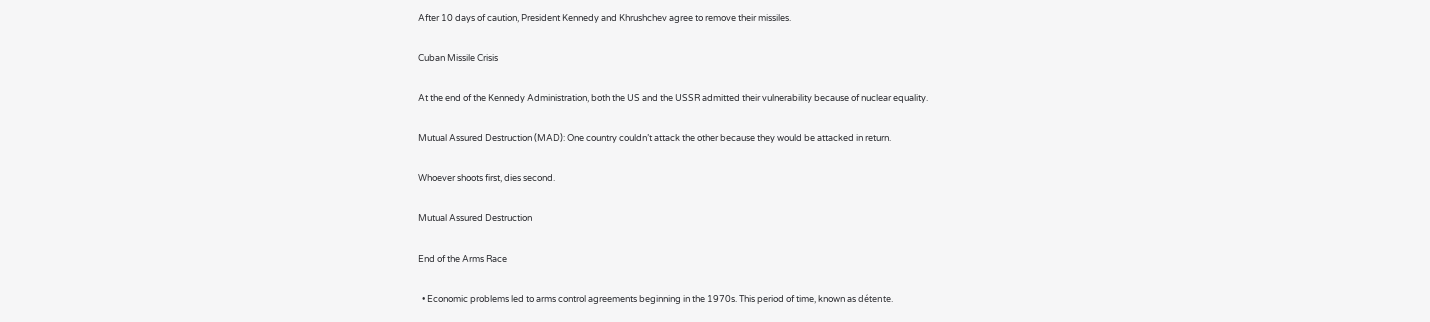After 10 days of caution, President Kennedy and Khrushchev agree to remove their missiles.

Cuban Missile Crisis

At the end of the Kennedy Administration, both the US and the USSR admitted their vulnerability because of nuclear equality.

Mutual Assured Destruction (MAD): One country couldn’t attack the other because they would be attacked in return.

Whoever shoots first, dies second.

Mutual Assured Destruction

End of the Arms Race

  • Economic problems led to arms control agreements beginning in the 1970s. This period of time, known as détente.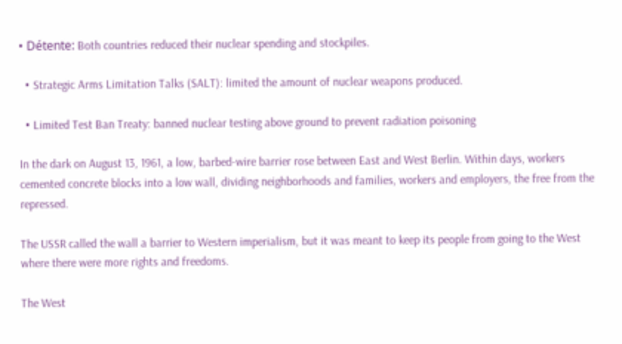• Détente: Both countries reduced their nuclear spending and stockpiles.

  • Strategic Arms Limitation Talks (SALT): limited the amount of nuclear weapons produced.

  • Limited Test Ban Treaty: banned nuclear testing above ground to prevent radiation poisoning

In the dark on August 13, 1961, a low, barbed-wire barrier rose between East and West Berlin. Within days, workers cemented concrete blocks into a low wall, dividing neighborhoods and families, workers and employers, the free from the repressed.

The USSR called the wall a barrier to Western imperialism, but it was meant to keep its people from going to the West where there were more rights and freedoms.

The West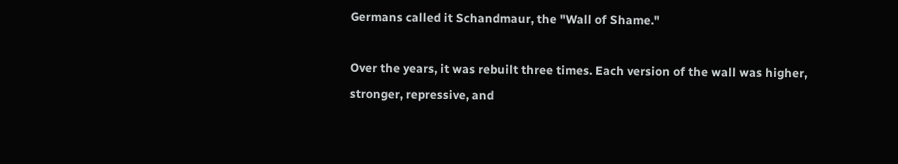Germans called it Schandmaur, the "Wall of Shame."

Over the years, it was rebuilt three times. Each version of the wall was higher, stronger, repressive, and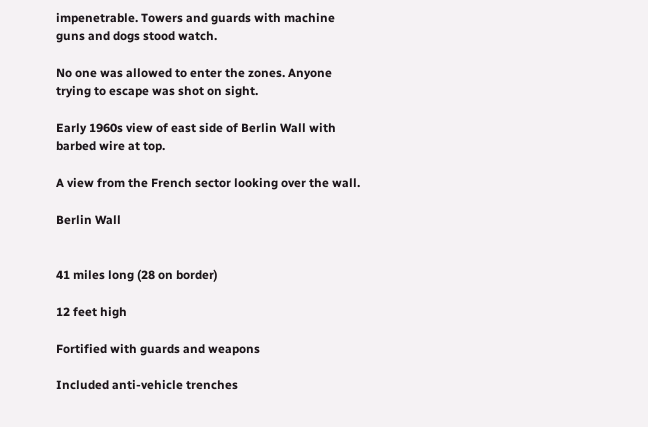impenetrable. Towers and guards with machine guns and dogs stood watch.

No one was allowed to enter the zones. Anyone trying to escape was shot on sight.

Early 1960s view of east side of Berlin Wall with barbed wire at top.

A view from the French sector looking over the wall.

Berlin Wall


41 miles long (28 on border)

12 feet high

Fortified with guards and weapons

Included anti-vehicle trenches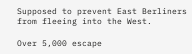Supposed to prevent East Berliners from fleeing into the West.

Over 5,000 escape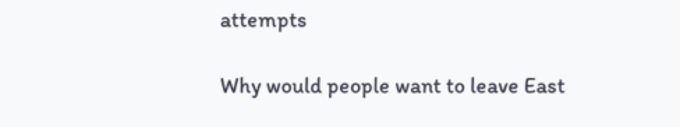attempts

Why would people want to leave East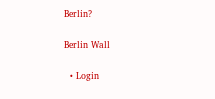Berlin?

Berlin Wall

  • Login